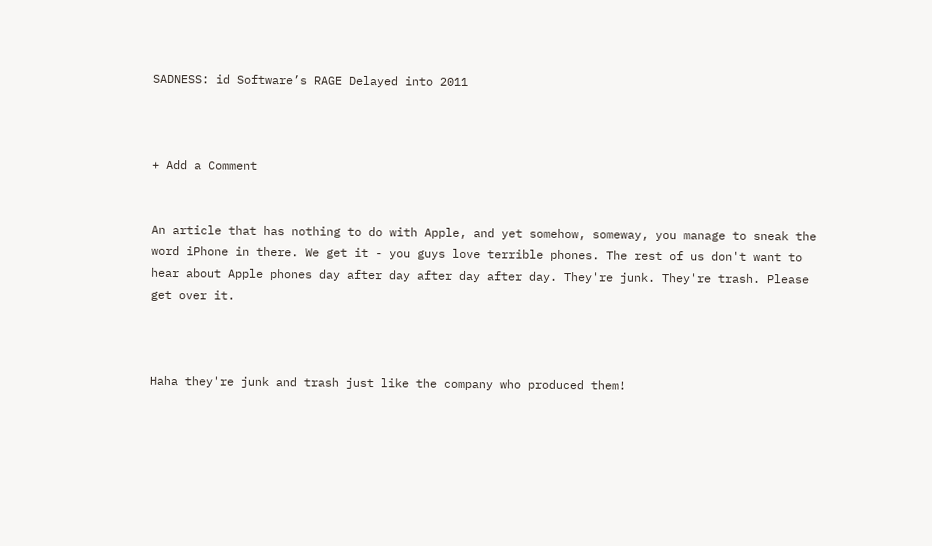SADNESS: id Software’s RAGE Delayed into 2011



+ Add a Comment


An article that has nothing to do with Apple, and yet somehow, someway, you manage to sneak the word iPhone in there. We get it - you guys love terrible phones. The rest of us don't want to hear about Apple phones day after day after day after day. They're junk. They're trash. Please get over it.



Haha they're junk and trash just like the company who produced them!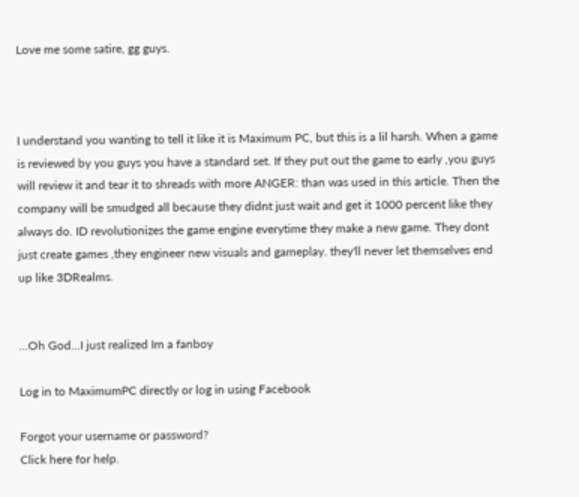Love me some satire, gg guys.



I understand you wanting to tell it like it is Maximum PC, but this is a lil harsh. When a game is reviewed by you guys you have a standard set. If they put out the game to early ,you guys will review it and tear it to shreads with more ANGER: than was used in this article. Then the company will be smudged all because they didnt just wait and get it 1000 percent like they always do. ID revolutionizes the game engine everytime they make a new game. They dont just create games ,they engineer new visuals and gameplay. they'll never let themselves end up like 3DRealms.


...Oh God...I just realized Im a fanboy

Log in to MaximumPC directly or log in using Facebook

Forgot your username or password?
Click here for help.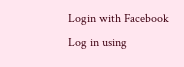Login with Facebook
Log in using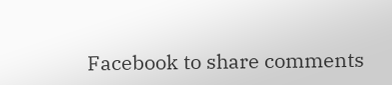Facebook to share comments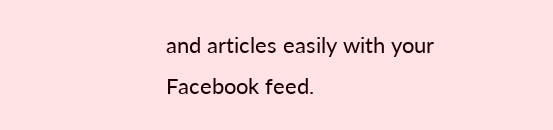and articles easily with your Facebook feed.